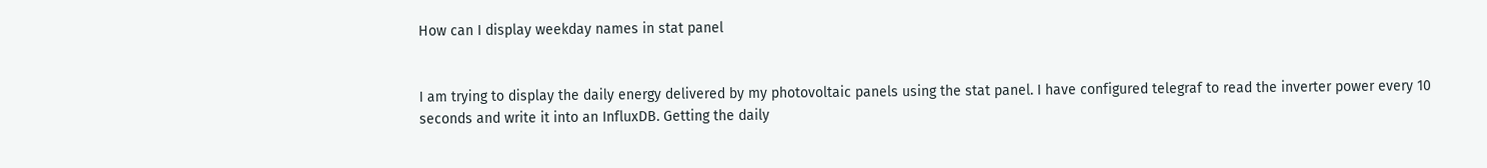How can I display weekday names in stat panel


I am trying to display the daily energy delivered by my photovoltaic panels using the stat panel. I have configured telegraf to read the inverter power every 10 seconds and write it into an InfluxDB. Getting the daily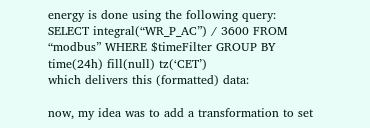energy is done using the following query:
SELECT integral(“WR_P_AC”) / 3600 FROM “modbus” WHERE $timeFilter GROUP BY time(24h) fill(null) tz(‘CET’)
which delivers this (formatted) data:

now, my idea was to add a transformation to set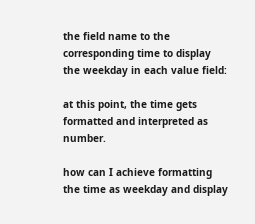the field name to the corresponding time to display the weekday in each value field:

at this point, the time gets formatted and interpreted as number.

how can I achieve formatting the time as weekday and display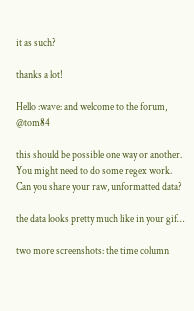it as such?

thanks a lot!

Hello :wave: and welcome to the forum, @tom84

this should be possible one way or another. You might need to do some regex work. Can you share your raw, unformatted data?

the data looks pretty much like in your gif…

two more screenshots: the time column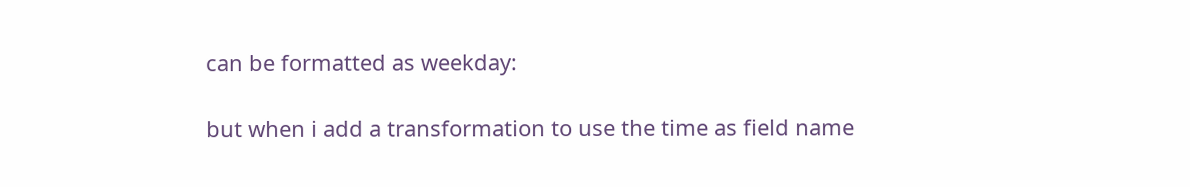can be formatted as weekday:

but when i add a transformation to use the time as field name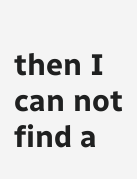then I can not find a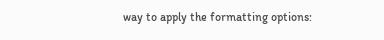way to apply the formatting options: